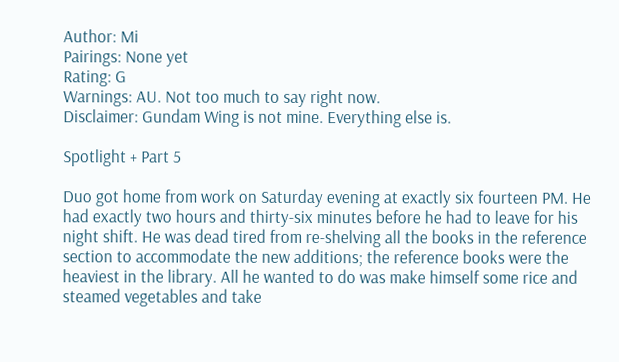Author: Mi
Pairings: None yet
Rating: G
Warnings: AU. Not too much to say right now.
Disclaimer: Gundam Wing is not mine. Everything else is.

Spotlight + Part 5

Duo got home from work on Saturday evening at exactly six fourteen PM. He had exactly two hours and thirty-six minutes before he had to leave for his night shift. He was dead tired from re-shelving all the books in the reference section to accommodate the new additions; the reference books were the heaviest in the library. All he wanted to do was make himself some rice and steamed vegetables and take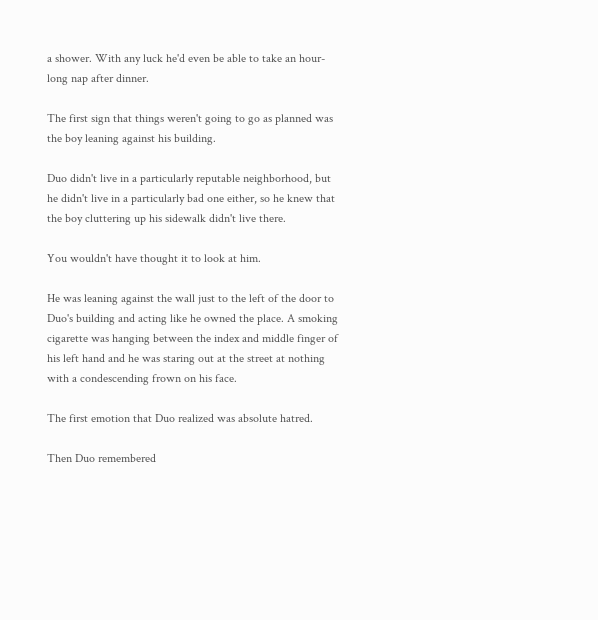a shower. With any luck he'd even be able to take an hour-long nap after dinner.

The first sign that things weren't going to go as planned was the boy leaning against his building.

Duo didn't live in a particularly reputable neighborhood, but he didn't live in a particularly bad one either, so he knew that the boy cluttering up his sidewalk didn't live there.

You wouldn't have thought it to look at him.

He was leaning against the wall just to the left of the door to Duo's building and acting like he owned the place. A smoking cigarette was hanging between the index and middle finger of his left hand and he was staring out at the street at nothing with a condescending frown on his face.

The first emotion that Duo realized was absolute hatred.

Then Duo remembered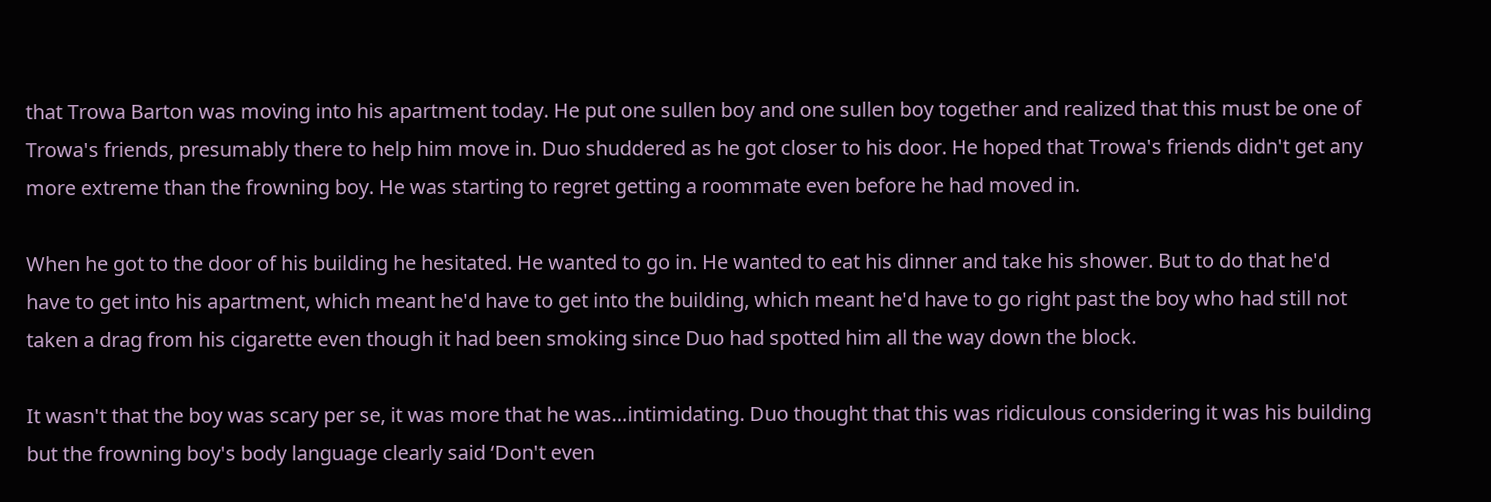that Trowa Barton was moving into his apartment today. He put one sullen boy and one sullen boy together and realized that this must be one of Trowa's friends, presumably there to help him move in. Duo shuddered as he got closer to his door. He hoped that Trowa's friends didn't get any more extreme than the frowning boy. He was starting to regret getting a roommate even before he had moved in.

When he got to the door of his building he hesitated. He wanted to go in. He wanted to eat his dinner and take his shower. But to do that he'd have to get into his apartment, which meant he'd have to get into the building, which meant he'd have to go right past the boy who had still not taken a drag from his cigarette even though it had been smoking since Duo had spotted him all the way down the block.

It wasn't that the boy was scary per se, it was more that he was…intimidating. Duo thought that this was ridiculous considering it was his building but the frowning boy's body language clearly said ‘Don't even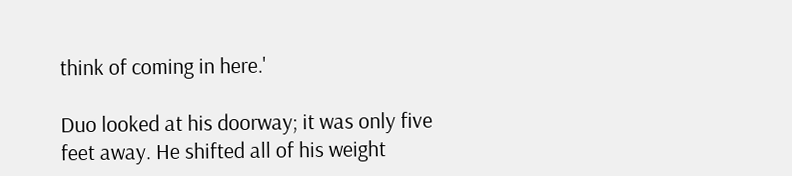think of coming in here.'

Duo looked at his doorway; it was only five feet away. He shifted all of his weight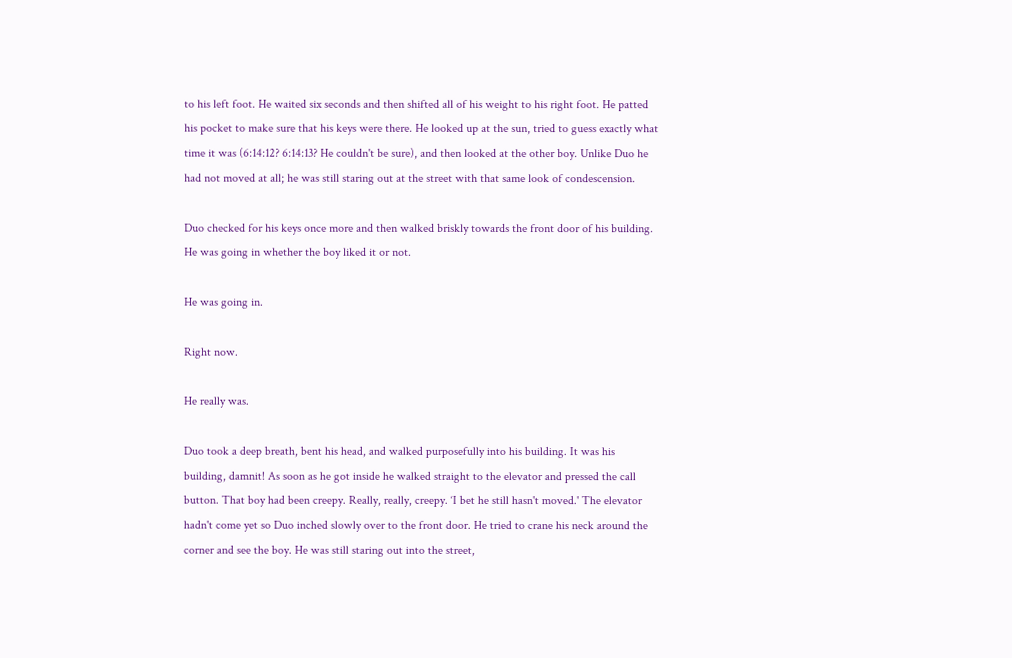to his left foot. He waited six seconds and then shifted all of his weight to his right foot. He patted his pocket to make sure that his keys were there. He looked up at the sun, tried to guess exactly what time it was (6:14:12? 6:14:13? He couldn't be sure), and then looked at the other boy. Unlike Duo he had not moved at all; he was still staring out at the street with that same look of condescension.

Duo checked for his keys once more and then walked briskly towards the front door of his building. He was going in whether the boy liked it or not.

He was going in.

Right now.

He really was.

Duo took a deep breath, bent his head, and walked purposefully into his building. It was his building, damnit! As soon as he got inside he walked straight to the elevator and pressed the call button. That boy had been creepy. Really, really, creepy. ‘I bet he still hasn't moved.' The elevator hadn't come yet so Duo inched slowly over to the front door. He tried to crane his neck around the corner and see the boy. He was still staring out into the street,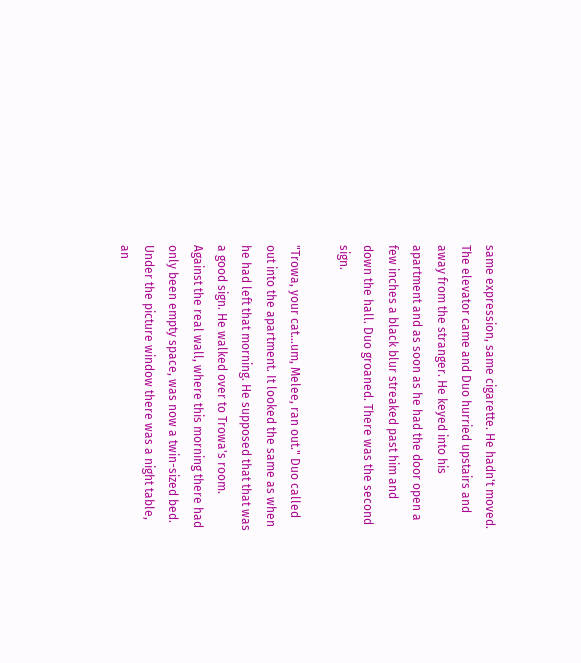same expression, same cigarette. He hadn't moved. The elevator came and Duo hurried upstairs and away from the stranger. He keyed into his apartment and as soon as he had the door open a few inches a black blur streaked past him and down the hall. Duo groaned. There was the second sign.

"Trowa, your cat…um, Melee, ran out." Duo called out into the apartment. It looked the same as when he had left that morning. He supposed that that was a good sign. He walked over to Trowa's room. Against the real wall, where this morning there had only been empty space, was now a twin-sized bed. Under the picture window there was a night table, an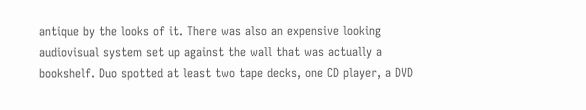antique by the looks of it. There was also an expensive looking audiovisual system set up against the wall that was actually a bookshelf. Duo spotted at least two tape decks, one CD player, a DVD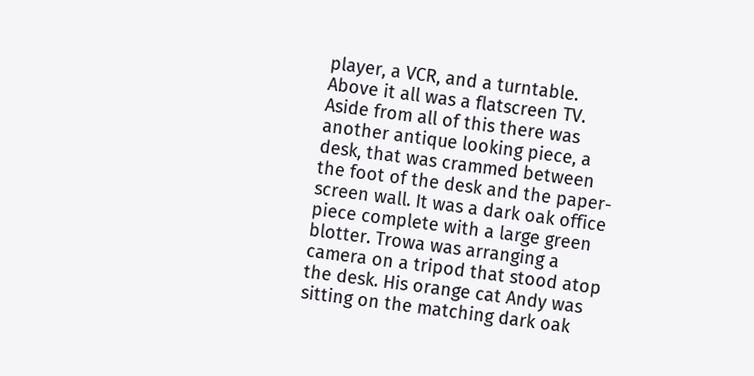player, a VCR, and a turntable. Above it all was a flatscreen TV. Aside from all of this there was another antique looking piece, a desk, that was crammed between the foot of the desk and the paper-screen wall. It was a dark oak office piece complete with a large green blotter. Trowa was arranging a camera on a tripod that stood atop the desk. His orange cat Andy was sitting on the matching dark oak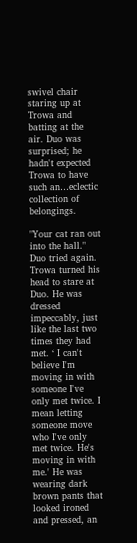swivel chair staring up at Trowa and batting at the air. Duo was surprised; he hadn't expected Trowa to have such an…eclectic collection of belongings.

"Your cat ran out into the hall." Duo tried again. Trowa turned his head to stare at Duo. He was dressed impeccably, just like the last two times they had met. ‘ I can't believe I'm moving in with someone I've only met twice. I mean letting someone move who I've only met twice. He's moving in with me.' He was wearing dark brown pants that looked ironed and pressed, an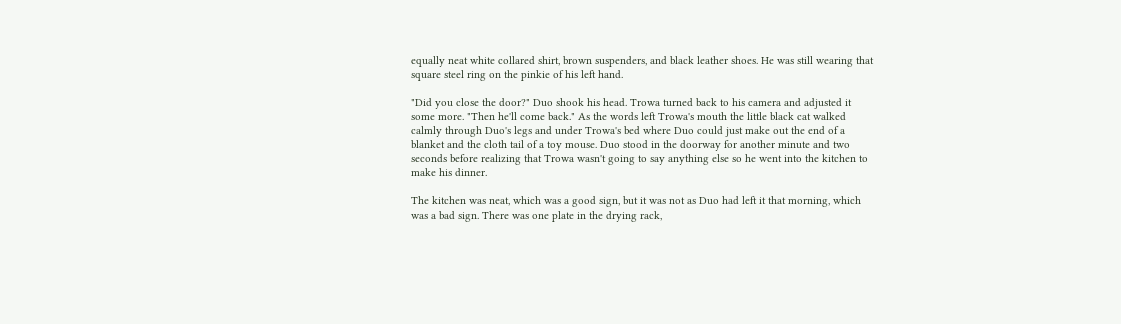equally neat white collared shirt, brown suspenders, and black leather shoes. He was still wearing that square steel ring on the pinkie of his left hand.

"Did you close the door?" Duo shook his head. Trowa turned back to his camera and adjusted it some more. "Then he'll come back." As the words left Trowa's mouth the little black cat walked calmly through Duo's legs and under Trowa's bed where Duo could just make out the end of a blanket and the cloth tail of a toy mouse. Duo stood in the doorway for another minute and two seconds before realizing that Trowa wasn't going to say anything else so he went into the kitchen to make his dinner.

The kitchen was neat, which was a good sign, but it was not as Duo had left it that morning, which was a bad sign. There was one plate in the drying rack,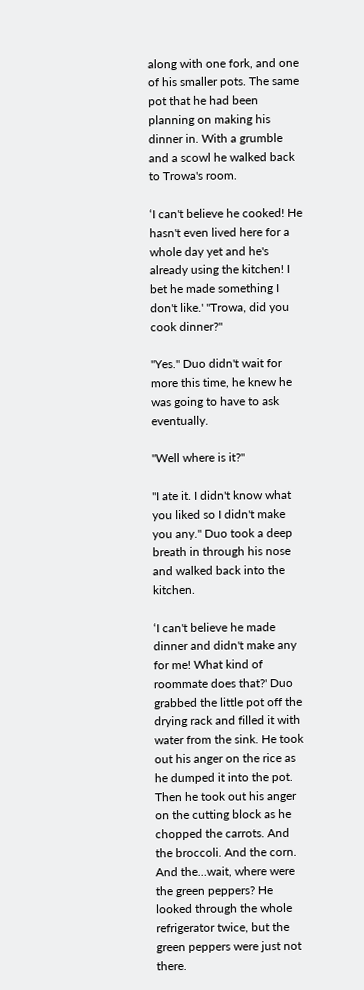along with one fork, and one of his smaller pots. The same pot that he had been planning on making his dinner in. With a grumble and a scowl he walked back to Trowa's room.

‘I can't believe he cooked! He hasn't even lived here for a whole day yet and he's already using the kitchen! I bet he made something I don't like.' "Trowa, did you cook dinner?"

"Yes." Duo didn't wait for more this time, he knew he was going to have to ask eventually.

"Well where is it?"

"I ate it. I didn't know what you liked so I didn't make you any." Duo took a deep breath in through his nose and walked back into the kitchen.

‘I can't believe he made dinner and didn't make any for me! What kind of roommate does that?' Duo grabbed the little pot off the drying rack and filled it with water from the sink. He took out his anger on the rice as he dumped it into the pot. Then he took out his anger on the cutting block as he chopped the carrots. And the broccoli. And the corn. And the…wait, where were the green peppers? He looked through the whole refrigerator twice, but the green peppers were just not there.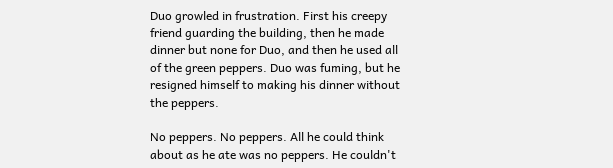Duo growled in frustration. First his creepy friend guarding the building, then he made dinner but none for Duo, and then he used all of the green peppers. Duo was fuming, but he resigned himself to making his dinner without the peppers.

No peppers. No peppers. All he could think about as he ate was no peppers. He couldn't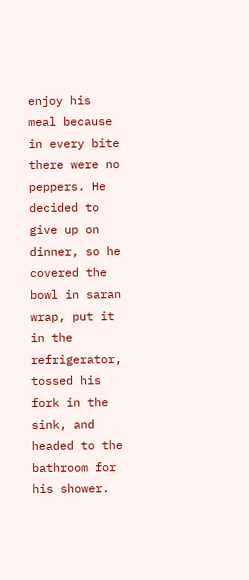enjoy his meal because in every bite there were no peppers. He decided to give up on dinner, so he covered the bowl in saran wrap, put it in the refrigerator, tossed his fork in the sink, and headed to the bathroom for his shower.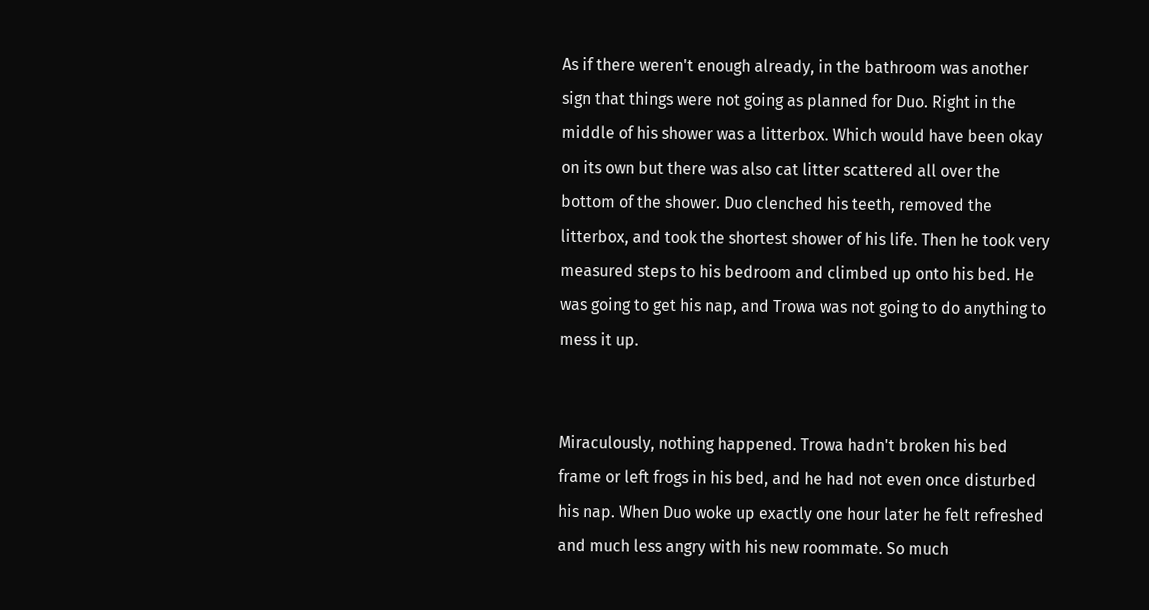As if there weren't enough already, in the bathroom was another sign that things were not going as planned for Duo. Right in the middle of his shower was a litterbox. Which would have been okay on its own but there was also cat litter scattered all over the bottom of the shower. Duo clenched his teeth, removed the litterbox, and took the shortest shower of his life. Then he took very measured steps to his bedroom and climbed up onto his bed. He was going to get his nap, and Trowa was not going to do anything to mess it up.


Miraculously, nothing happened. Trowa hadn't broken his bed frame or left frogs in his bed, and he had not even once disturbed his nap. When Duo woke up exactly one hour later he felt refreshed and much less angry with his new roommate. So much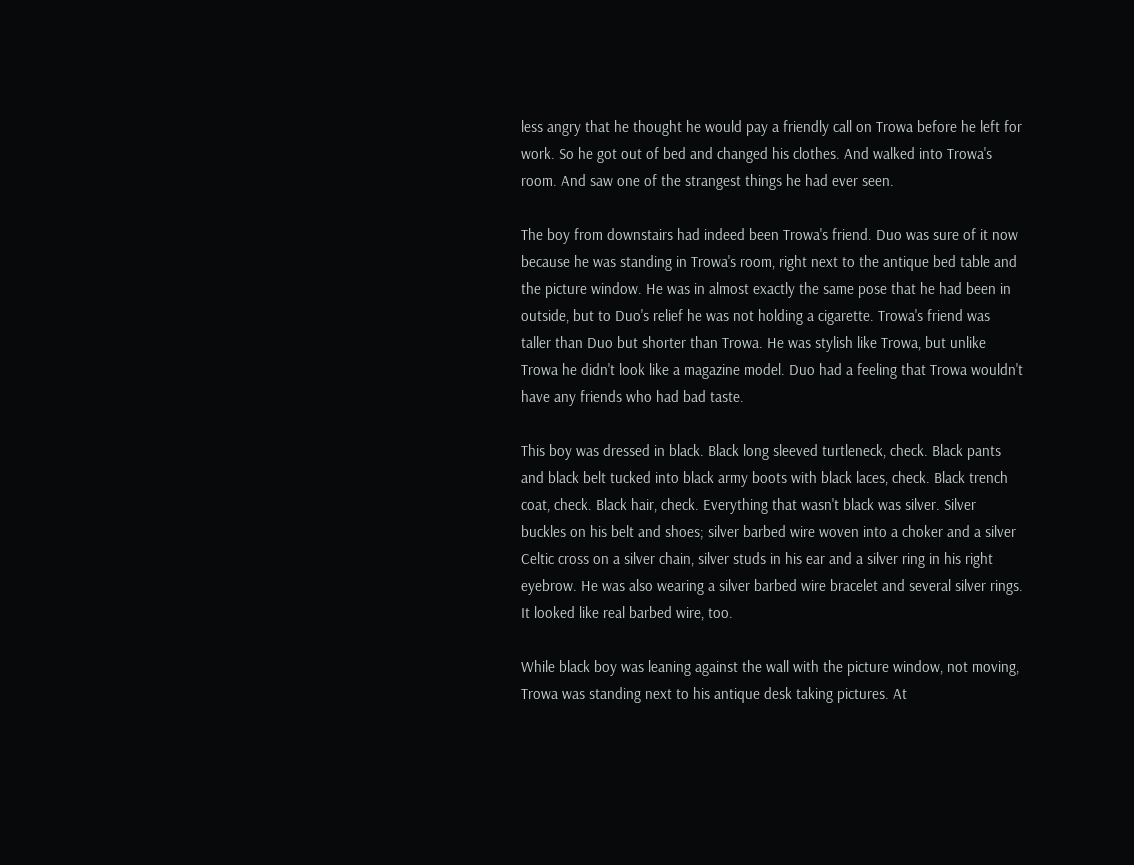less angry that he thought he would pay a friendly call on Trowa before he left for work. So he got out of bed and changed his clothes. And walked into Trowa's room. And saw one of the strangest things he had ever seen.

The boy from downstairs had indeed been Trowa's friend. Duo was sure of it now because he was standing in Trowa's room, right next to the antique bed table and the picture window. He was in almost exactly the same pose that he had been in outside, but to Duo's relief he was not holding a cigarette. Trowa's friend was taller than Duo but shorter than Trowa. He was stylish like Trowa, but unlike Trowa he didn't look like a magazine model. Duo had a feeling that Trowa wouldn't have any friends who had bad taste.

This boy was dressed in black. Black long sleeved turtleneck, check. Black pants and black belt tucked into black army boots with black laces, check. Black trench coat, check. Black hair, check. Everything that wasn't black was silver. Silver buckles on his belt and shoes; silver barbed wire woven into a choker and a silver Celtic cross on a silver chain, silver studs in his ear and a silver ring in his right eyebrow. He was also wearing a silver barbed wire bracelet and several silver rings. It looked like real barbed wire, too.

While black boy was leaning against the wall with the picture window, not moving, Trowa was standing next to his antique desk taking pictures. At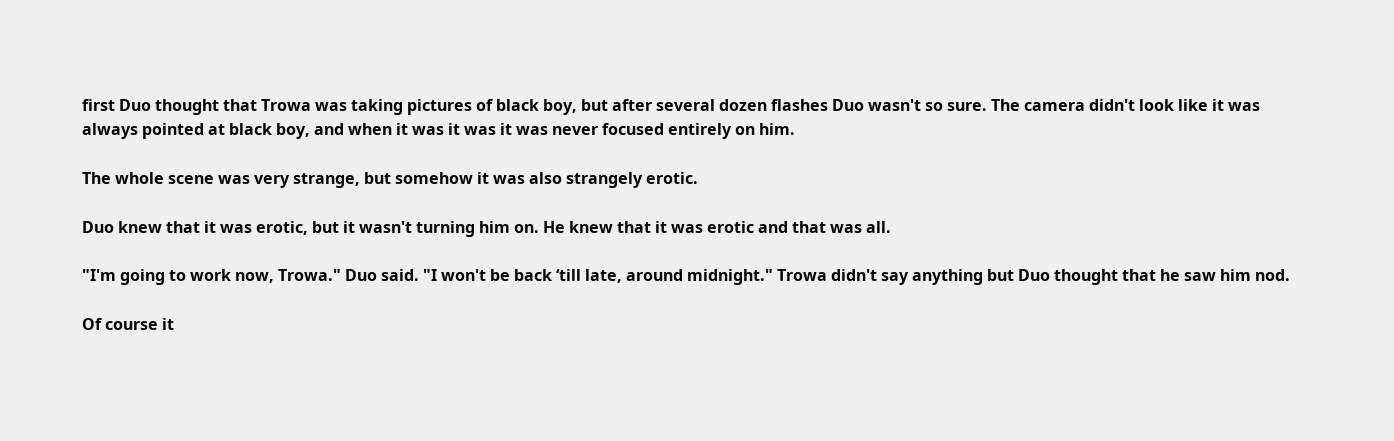first Duo thought that Trowa was taking pictures of black boy, but after several dozen flashes Duo wasn't so sure. The camera didn't look like it was always pointed at black boy, and when it was it was it was never focused entirely on him.

The whole scene was very strange, but somehow it was also strangely erotic.

Duo knew that it was erotic, but it wasn't turning him on. He knew that it was erotic and that was all.

"I'm going to work now, Trowa." Duo said. "I won't be back ‘till late, around midnight." Trowa didn't say anything but Duo thought that he saw him nod.

Of course it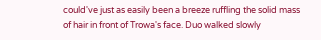could've just as easily been a breeze ruffling the solid mass of hair in front of Trowa's face. Duo walked slowly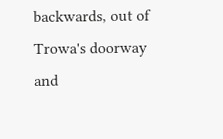backwards, out of Trowa's doorway and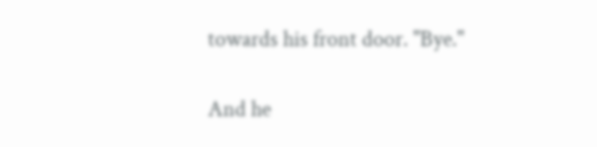towards his front door. "Bye."

And he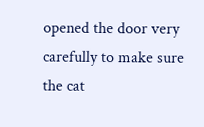opened the door very carefully to make sure the cat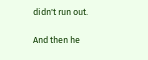didn't run out.

And then he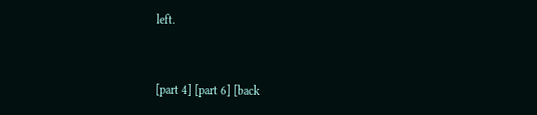left.


[part 4] [part 6] [back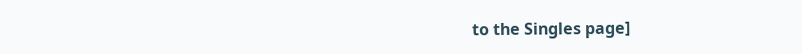to the Singles page]